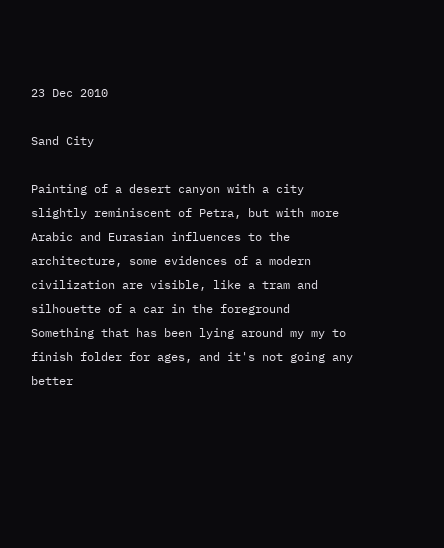23 Dec 2010

Sand City

Painting of a desert canyon with a city slightly reminiscent of Petra, but with more Arabic and Eurasian influences to the architecture, some evidences of a modern civilization are visible, like a tram and silhouette of a car in the foreground
Something that has been lying around my my to finish folder for ages, and it's not going any better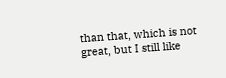than that, which is not great, but I still like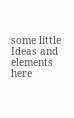some little Ideas and elements here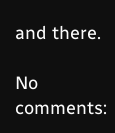and there.

No comments: